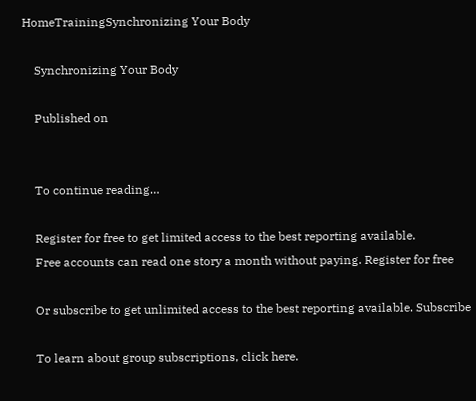HomeTrainingSynchronizing Your Body

    Synchronizing Your Body

    Published on


    To continue reading…

    Register for free to get limited access to the best reporting available.
    Free accounts can read one story a month without paying. Register for free

    Or subscribe to get unlimited access to the best reporting available. Subscribe

    To learn about group subscriptions, click here.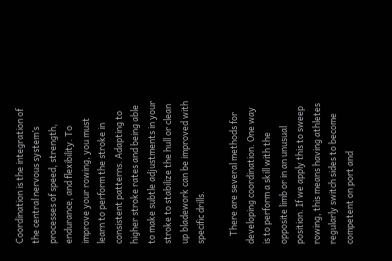Coordination is the integration of the central nervous system’s processes of speed, strength, endurance, and flexibility. To improve your rowing, you must learn to perform the stroke in consistent patterns. Adapting to higher stroke rates and being able to make subtle adjustments in your stroke to stabilize the hull or clean up bladework can be improved with specific drills.

    There are several methods for developing coordination. One way is to perform a skill with the opposite limb or in an unusual position. If we apply this to sweep rowing, this means having athletes regularly switch sides to become competent on port and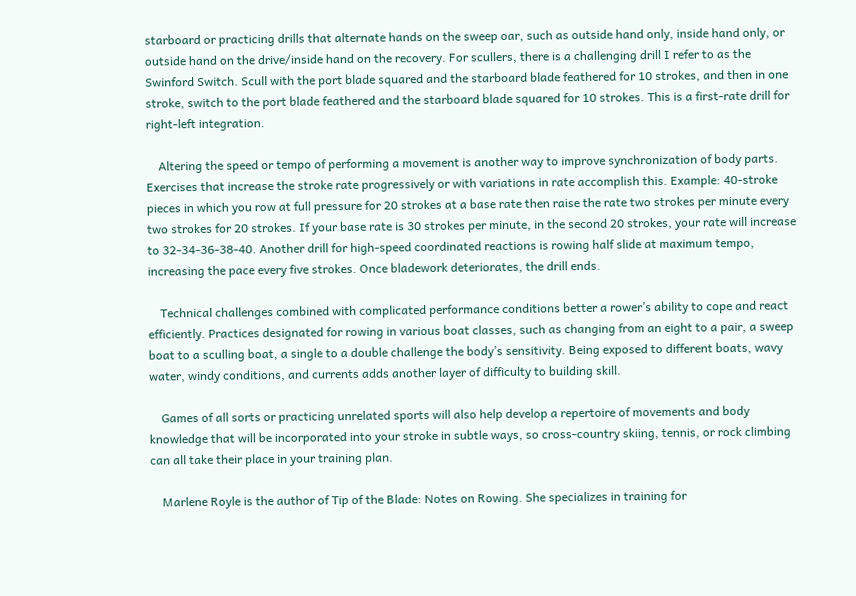starboard or practicing drills that alternate hands on the sweep oar, such as outside hand only, inside hand only, or outside hand on the drive/inside hand on the recovery. For scullers, there is a challenging drill I refer to as the Swinford Switch. Scull with the port blade squared and the starboard blade feathered for 10 strokes, and then in one stroke, switch to the port blade feathered and the starboard blade squared for 10 strokes. This is a first-rate drill for right-left integration.

    Altering the speed or tempo of performing a movement is another way to improve synchronization of body parts. Exercises that increase the stroke rate progressively or with variations in rate accomplish this. Example: 40-stroke pieces in which you row at full pressure for 20 strokes at a base rate then raise the rate two strokes per minute every two strokes for 20 strokes. If your base rate is 30 strokes per minute, in the second 20 strokes, your rate will increase to 32-34-36-38-40. Another drill for high-speed coordinated reactions is rowing half slide at maximum tempo, increasing the pace every five strokes. Once bladework deteriorates, the drill ends.

    Technical challenges combined with complicated performance conditions better a rower’s ability to cope and react efficiently. Practices designated for rowing in various boat classes, such as changing from an eight to a pair, a sweep boat to a sculling boat, a single to a double challenge the body’s sensitivity. Being exposed to different boats, wavy water, windy conditions, and currents adds another layer of difficulty to building skill.

    Games of all sorts or practicing unrelated sports will also help develop a repertoire of movements and body knowledge that will be incorporated into your stroke in subtle ways, so cross-country skiing, tennis, or rock climbing can all take their place in your training plan.

    Marlene Royle is the author of Tip of the Blade: Notes on Rowing. She specializes in training for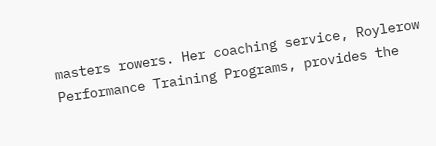masters rowers. Her coaching service, Roylerow Performance Training Programs, provides the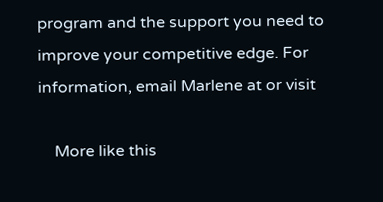program and the support you need to improve your competitive edge. For information, email Marlene at or visit

    More like this